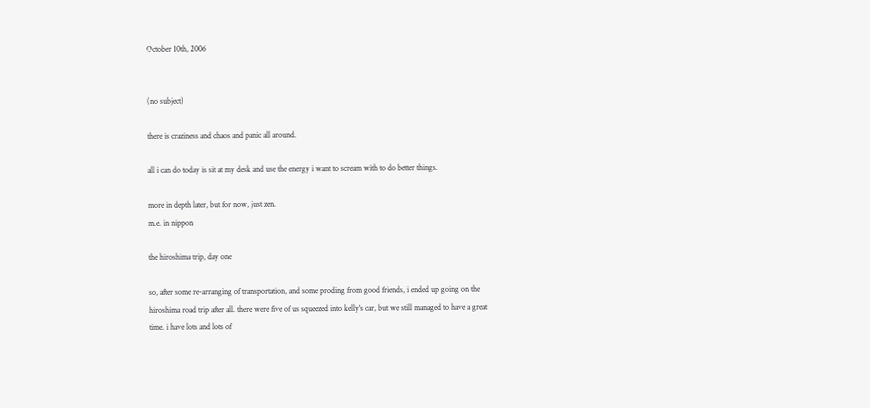October 10th, 2006


(no subject)

there is craziness and chaos and panic all around.

all i can do today is sit at my desk and use the energy i want to scream with to do better things.

more in depth later, but for now, just zen.
m.e. in nippon

the hiroshima trip, day one

so, after some re-arranging of transportation, and some proding from good friends, i ended up going on the hiroshima road trip after all. there were five of us squeezed into kelly's car, but we still managed to have a great time. i have lots and lots of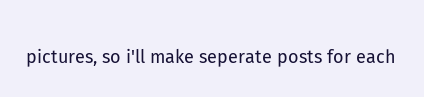pictures, so i'll make seperate posts for each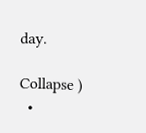day.

Collapse )
  •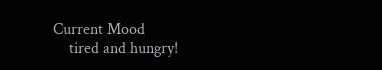Current Mood
    tired and hungry!